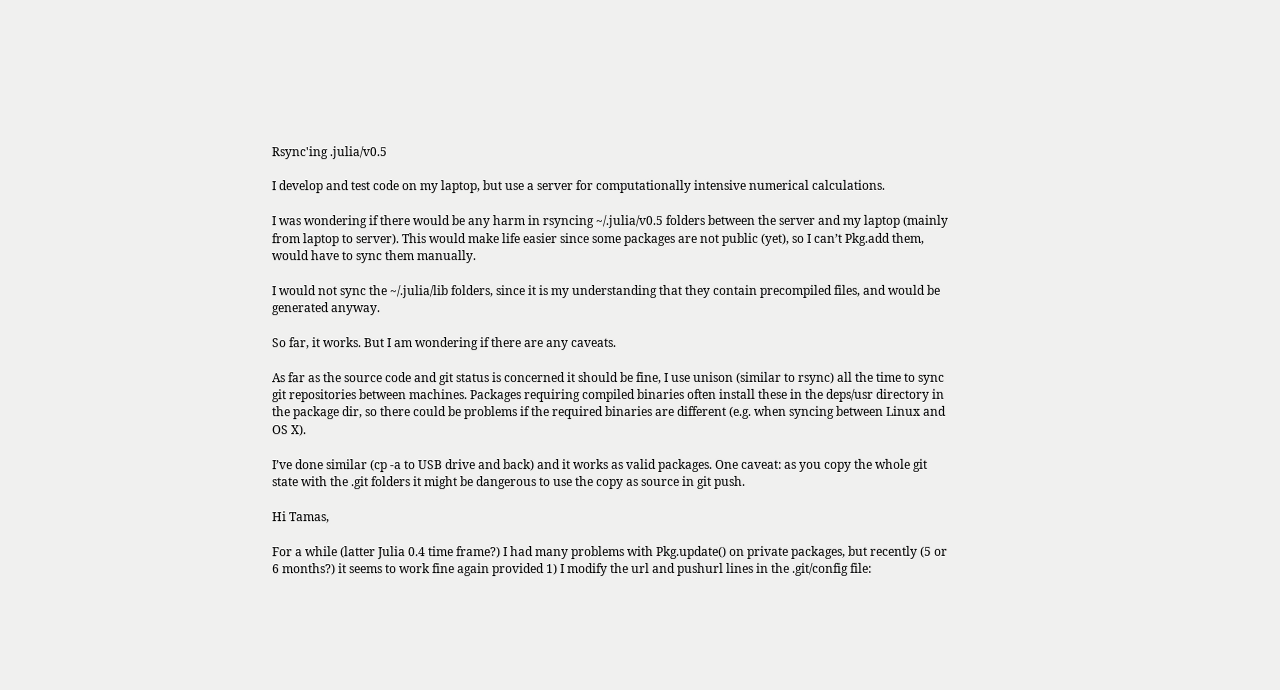Rsync'ing .julia/v0.5

I develop and test code on my laptop, but use a server for computationally intensive numerical calculations.

I was wondering if there would be any harm in rsyncing ~/.julia/v0.5 folders between the server and my laptop (mainly from laptop to server). This would make life easier since some packages are not public (yet), so I can’t Pkg.add them, would have to sync them manually.

I would not sync the ~/.julia/lib folders, since it is my understanding that they contain precompiled files, and would be generated anyway.

So far, it works. But I am wondering if there are any caveats.

As far as the source code and git status is concerned it should be fine, I use unison (similar to rsync) all the time to sync git repositories between machines. Packages requiring compiled binaries often install these in the deps/usr directory in the package dir, so there could be problems if the required binaries are different (e.g. when syncing between Linux and OS X).

I’ve done similar (cp -a to USB drive and back) and it works as valid packages. One caveat: as you copy the whole git state with the .git folders it might be dangerous to use the copy as source in git push.

Hi Tamas,

For a while (latter Julia 0.4 time frame?) I had many problems with Pkg.update() on private packages, but recently (5 or 6 months?) it seems to work fine again provided 1) I modify the url and pushurl lines in the .git/config file: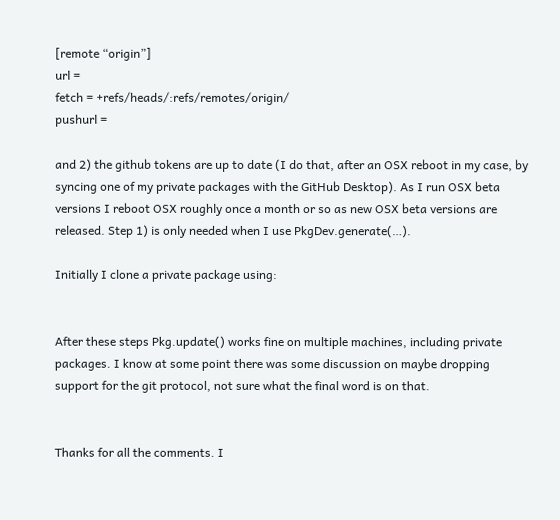[remote “origin”]
url =
fetch = +refs/heads/:refs/remotes/origin/
pushurl =

and 2) the github tokens are up to date (I do that, after an OSX reboot in my case, by syncing one of my private packages with the GitHub Desktop). As I run OSX beta versions I reboot OSX roughly once a month or so as new OSX beta versions are released. Step 1) is only needed when I use PkgDev.generate(…).

Initially I clone a private package using:


After these steps Pkg.update() works fine on multiple machines, including private packages. I know at some point there was some discussion on maybe dropping support for the git protocol, not sure what the final word is on that.


Thanks for all the comments. I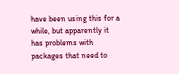have been using this for a while, but apparently it has problems with packages that need to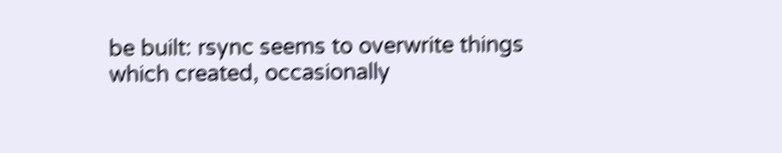be built: rsync seems to overwrite things which created, occasionally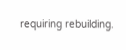requiring rebuilding.